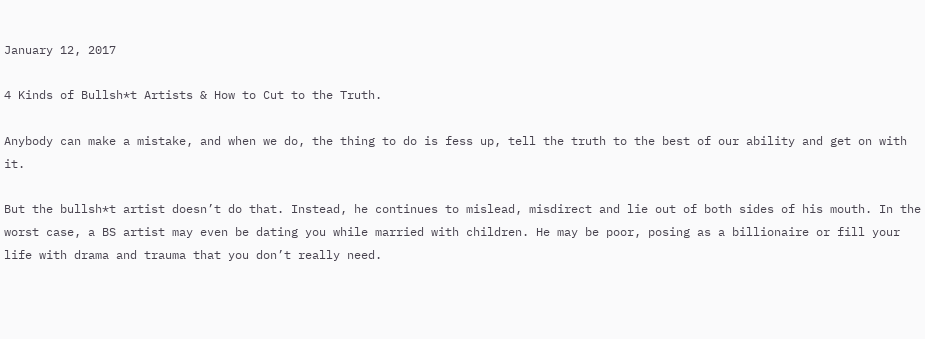January 12, 2017

4 Kinds of Bullsh*t Artists & How to Cut to the Truth.

Anybody can make a mistake, and when we do, the thing to do is fess up, tell the truth to the best of our ability and get on with it.

But the bullsh*t artist doesn’t do that. Instead, he continues to mislead, misdirect and lie out of both sides of his mouth. In the worst case, a BS artist may even be dating you while married with children. He may be poor, posing as a billionaire or fill your life with drama and trauma that you don’t really need.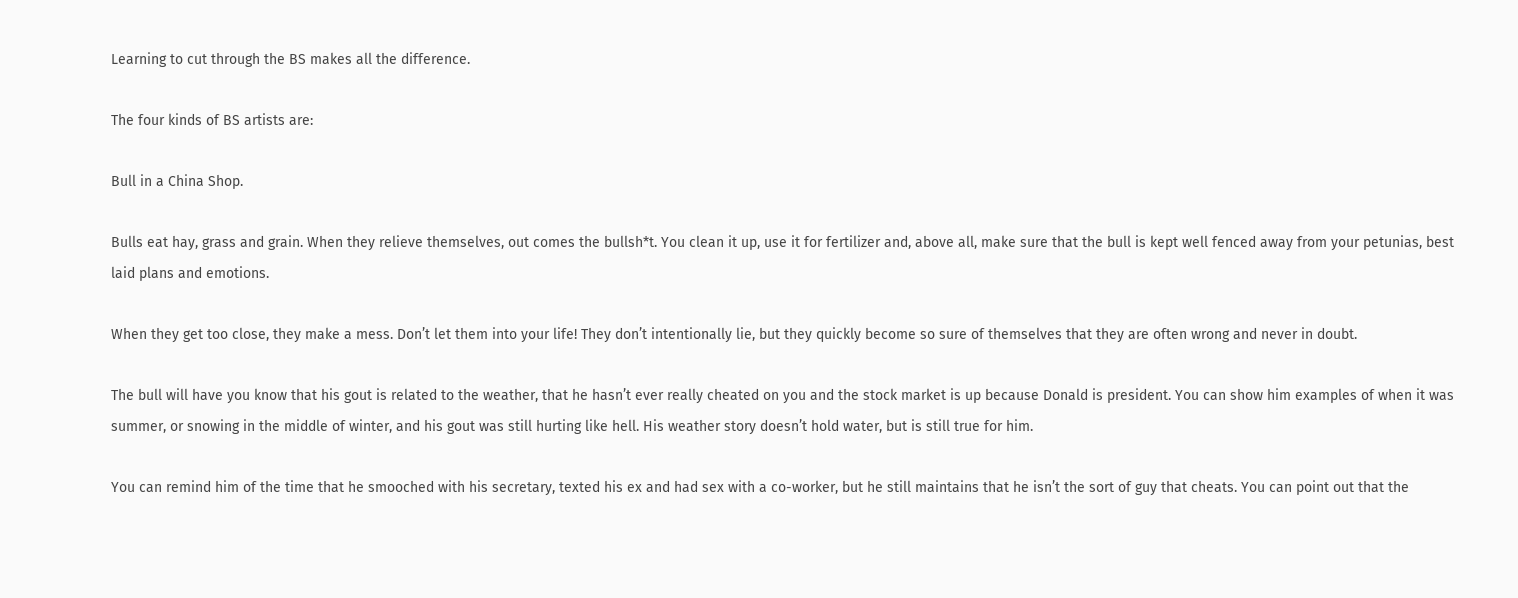Learning to cut through the BS makes all the difference.

The four kinds of BS artists are:

Bull in a China Shop.

Bulls eat hay, grass and grain. When they relieve themselves, out comes the bullsh*t. You clean it up, use it for fertilizer and, above all, make sure that the bull is kept well fenced away from your petunias, best laid plans and emotions.

When they get too close, they make a mess. Don’t let them into your life! They don’t intentionally lie, but they quickly become so sure of themselves that they are often wrong and never in doubt.

The bull will have you know that his gout is related to the weather, that he hasn’t ever really cheated on you and the stock market is up because Donald is president. You can show him examples of when it was summer, or snowing in the middle of winter, and his gout was still hurting like hell. His weather story doesn’t hold water, but is still true for him.

You can remind him of the time that he smooched with his secretary, texted his ex and had sex with a co-worker, but he still maintains that he isn’t the sort of guy that cheats. You can point out that the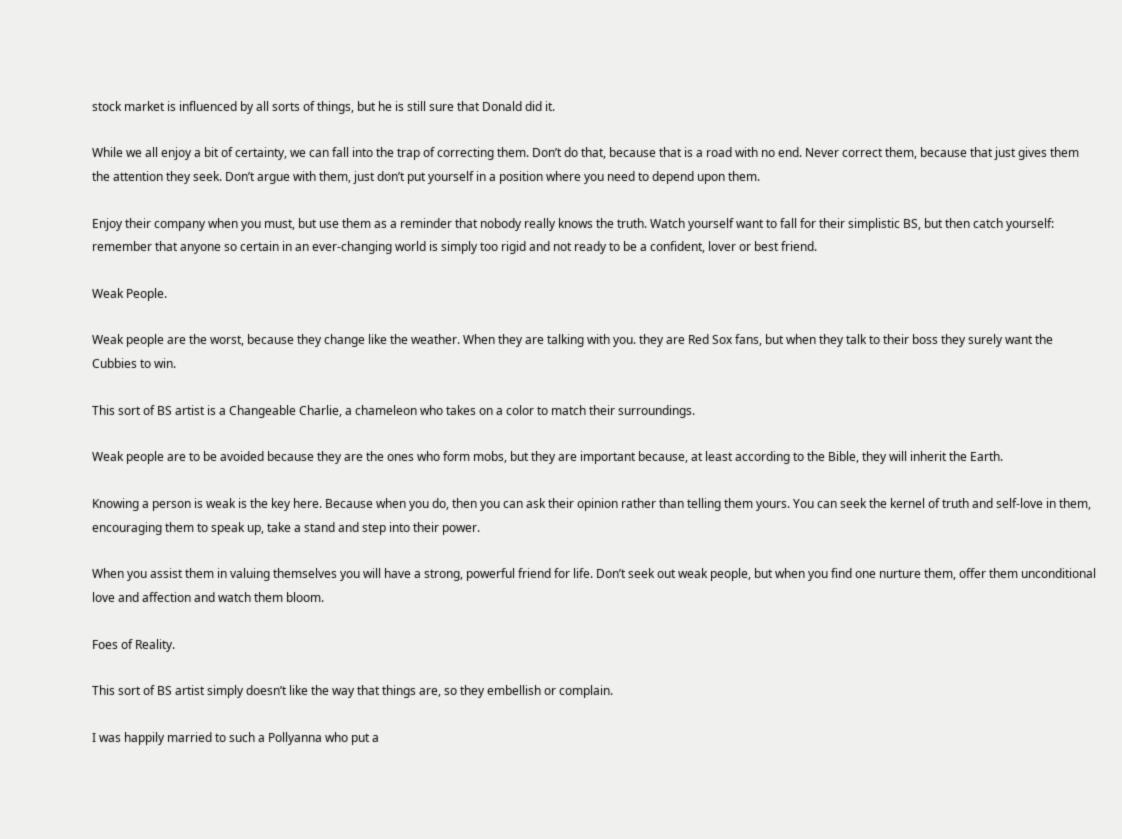stock market is influenced by all sorts of things, but he is still sure that Donald did it.

While we all enjoy a bit of certainty, we can fall into the trap of correcting them. Don’t do that, because that is a road with no end. Never correct them, because that just gives them the attention they seek. Don’t argue with them, just don’t put yourself in a position where you need to depend upon them.

Enjoy their company when you must, but use them as a reminder that nobody really knows the truth. Watch yourself want to fall for their simplistic BS, but then catch yourself: remember that anyone so certain in an ever-changing world is simply too rigid and not ready to be a confident, lover or best friend.

Weak People.

Weak people are the worst, because they change like the weather. When they are talking with you. they are Red Sox fans, but when they talk to their boss they surely want the Cubbies to win.

This sort of BS artist is a Changeable Charlie, a chameleon who takes on a color to match their surroundings.

Weak people are to be avoided because they are the ones who form mobs, but they are important because, at least according to the Bible, they will inherit the Earth.

Knowing a person is weak is the key here. Because when you do, then you can ask their opinion rather than telling them yours. You can seek the kernel of truth and self-love in them, encouraging them to speak up, take a stand and step into their power.

When you assist them in valuing themselves you will have a strong, powerful friend for life. Don’t seek out weak people, but when you find one nurture them, offer them unconditional love and affection and watch them bloom.

Foes of Reality.

This sort of BS artist simply doesn’t like the way that things are, so they embellish or complain.

I was happily married to such a Pollyanna who put a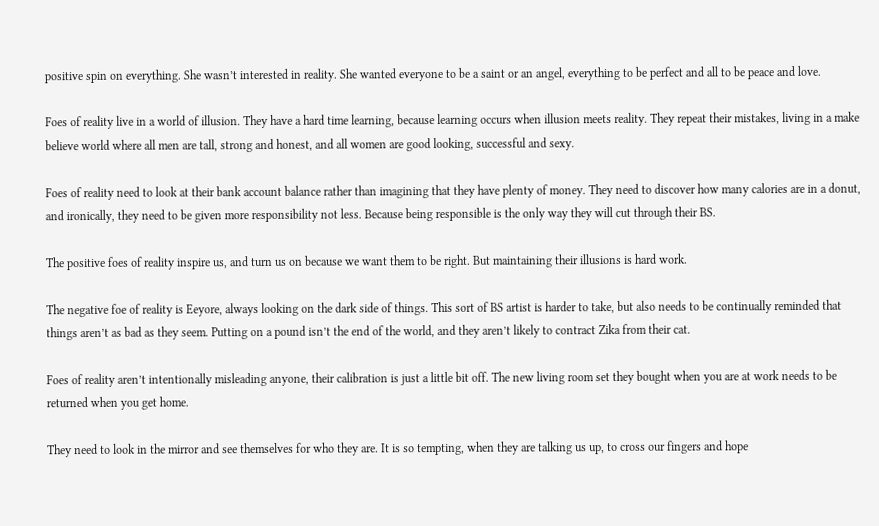positive spin on everything. She wasn’t interested in reality. She wanted everyone to be a saint or an angel, everything to be perfect and all to be peace and love.

Foes of reality live in a world of illusion. They have a hard time learning, because learning occurs when illusion meets reality. They repeat their mistakes, living in a make believe world where all men are tall, strong and honest, and all women are good looking, successful and sexy.

Foes of reality need to look at their bank account balance rather than imagining that they have plenty of money. They need to discover how many calories are in a donut, and ironically, they need to be given more responsibility not less. Because being responsible is the only way they will cut through their BS.

The positive foes of reality inspire us, and turn us on because we want them to be right. But maintaining their illusions is hard work.

The negative foe of reality is Eeyore, always looking on the dark side of things. This sort of BS artist is harder to take, but also needs to be continually reminded that things aren’t as bad as they seem. Putting on a pound isn’t the end of the world, and they aren’t likely to contract Zika from their cat.

Foes of reality aren’t intentionally misleading anyone, their calibration is just a little bit off. The new living room set they bought when you are at work needs to be returned when you get home.

They need to look in the mirror and see themselves for who they are. It is so tempting, when they are talking us up, to cross our fingers and hope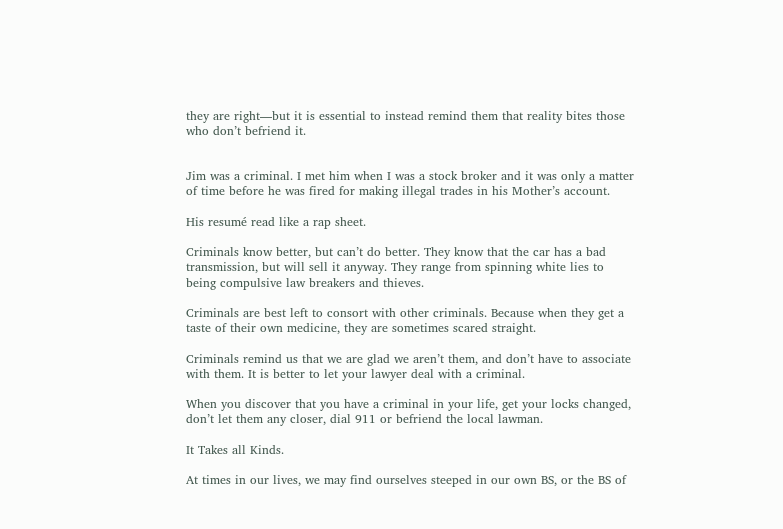they are right—but it is essential to instead remind them that reality bites those who don’t befriend it.


Jim was a criminal. I met him when I was a stock broker and it was only a matter of time before he was fired for making illegal trades in his Mother’s account.

His resumé read like a rap sheet.

Criminals know better, but can’t do better. They know that the car has a bad transmission, but will sell it anyway. They range from spinning white lies to being compulsive law breakers and thieves.

Criminals are best left to consort with other criminals. Because when they get a taste of their own medicine, they are sometimes scared straight.

Criminals remind us that we are glad we aren’t them, and don’t have to associate with them. It is better to let your lawyer deal with a criminal.

When you discover that you have a criminal in your life, get your locks changed, don’t let them any closer, dial 911 or befriend the local lawman.

It Takes all Kinds.

At times in our lives, we may find ourselves steeped in our own BS, or the BS of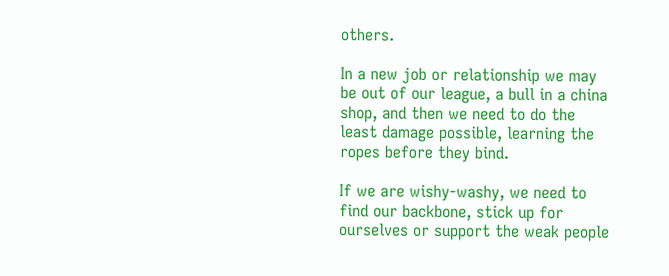others.

In a new job or relationship we may be out of our league, a bull in a china shop, and then we need to do the least damage possible, learning the ropes before they bind.

If we are wishy-washy, we need to find our backbone, stick up for ourselves or support the weak people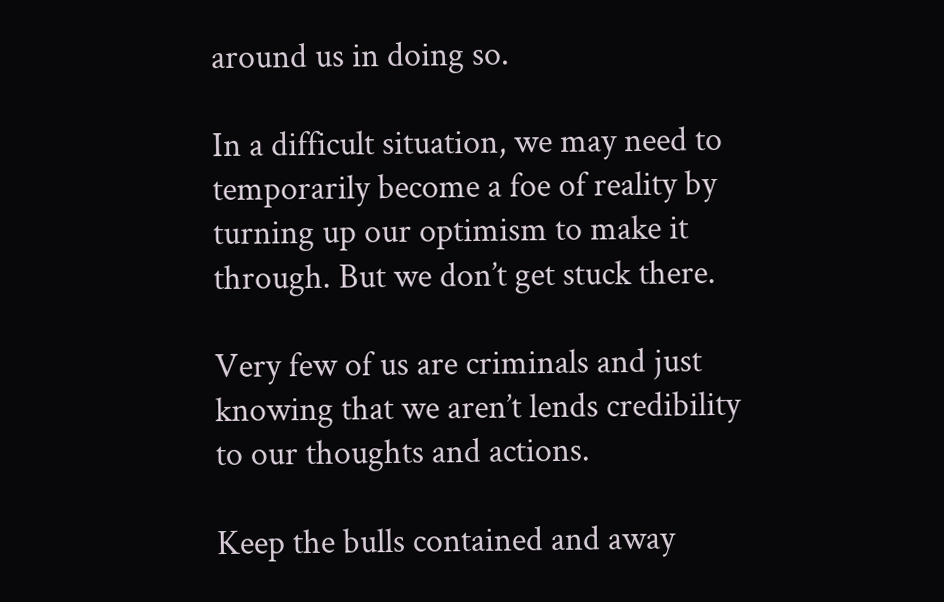around us in doing so.

In a difficult situation, we may need to temporarily become a foe of reality by turning up our optimism to make it through. But we don’t get stuck there.

Very few of us are criminals and just knowing that we aren’t lends credibility to our thoughts and actions.

Keep the bulls contained and away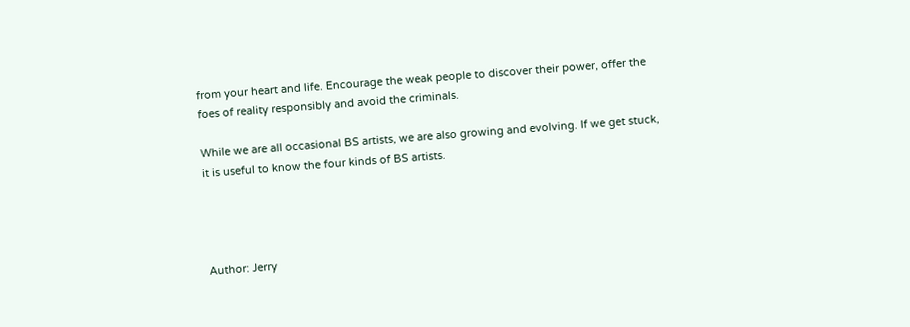from your heart and life. Encourage the weak people to discover their power, offer the foes of reality responsibly and avoid the criminals.

While we are all occasional BS artists, we are also growing and evolving. If we get stuck, it is useful to know the four kinds of BS artists.




Author: Jerry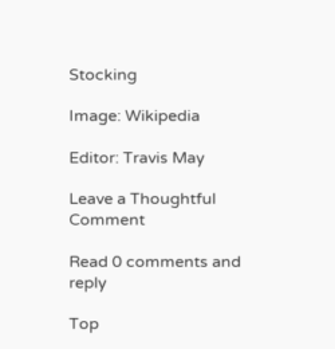Stocking

Image: Wikipedia

Editor: Travis May

Leave a Thoughtful Comment

Read 0 comments and reply

Top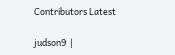Contributors Latest

judson9  |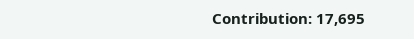Contribution: 17,695